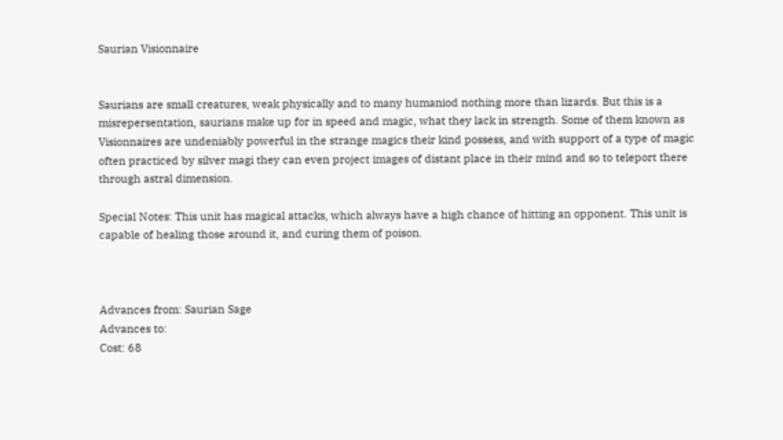Saurian Visionnaire


Saurians are small creatures, weak physically and to many humaniod nothing more than lizards. But this is a misrepersentation, saurians make up for in speed and magic, what they lack in strength. Some of them known as Visionnaires are undeniably powerful in the strange magics their kind possess, and with support of a type of magic often practiced by silver magi they can even project images of distant place in their mind and so to teleport there through astral dimension.

Special Notes: This unit has magical attacks, which always have a high chance of hitting an opponent. This unit is capable of healing those around it, and curing them of poison.



Advances from: Saurian Sage
Advances to:
Cost: 68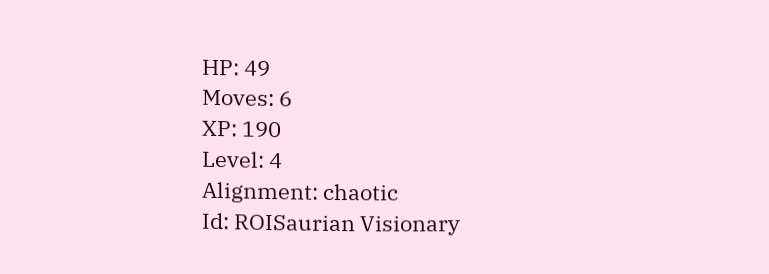HP: 49
Moves: 6
XP: 190
Level: 4
Alignment: chaotic
Id: ROISaurian Visionary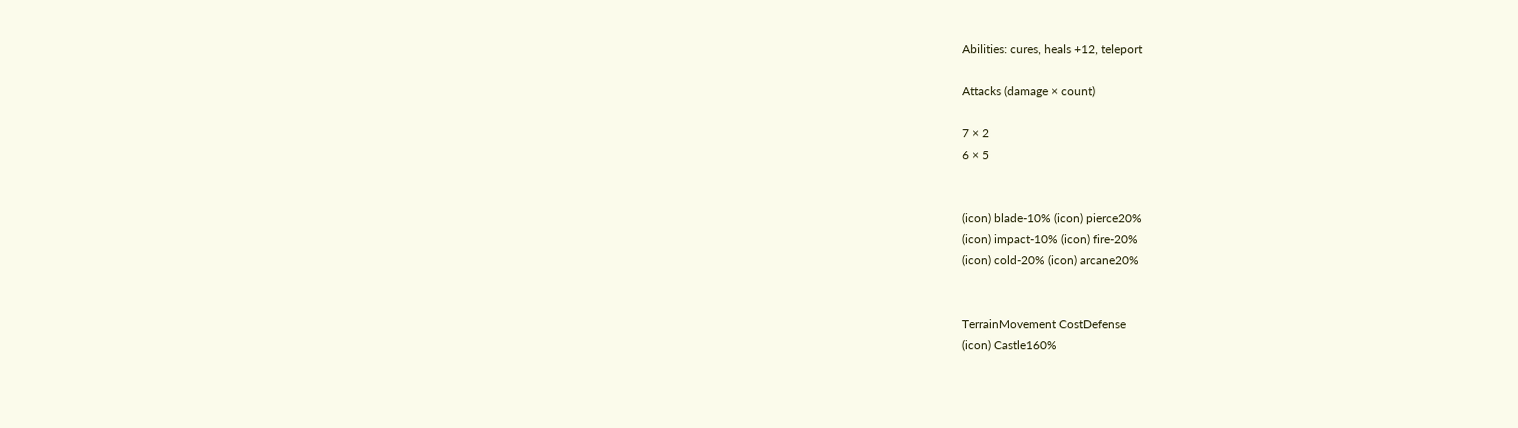Abilities: cures, heals +12, teleport

Attacks (damage × count)

7 × 2
6 × 5


(icon) blade-10% (icon) pierce20%
(icon) impact-10% (icon) fire-20%
(icon) cold-20% (icon) arcane20%


TerrainMovement CostDefense
(icon) Castle160%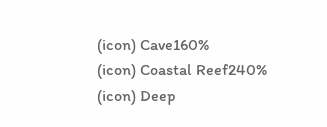(icon) Cave160%
(icon) Coastal Reef240%
(icon) Deep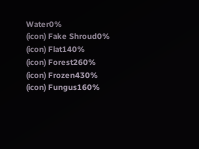Water0%
(icon) Fake Shroud0%
(icon) Flat140%
(icon) Forest260%
(icon) Frozen430%
(icon) Fungus160%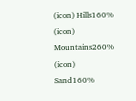(icon) Hills160%
(icon) Mountains260%
(icon) Sand160%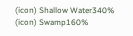(icon) Shallow Water340%
(icon) Swamp160%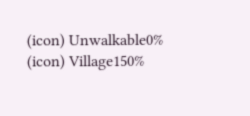(icon) Unwalkable0%
(icon) Village150%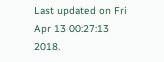Last updated on Fri Apr 13 00:27:13 2018.